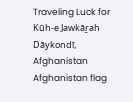Traveling Luck for Kūh-e Jawkāṟah Dāykondī, Afghanistan Afghanistan flag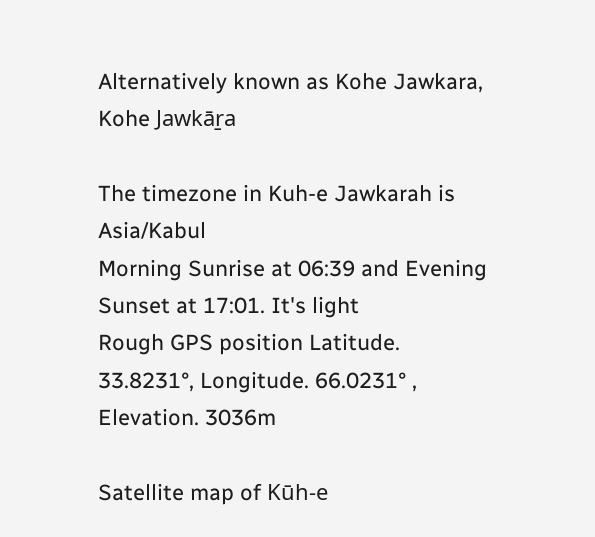Alternatively known as Kohe Jawkara, Kohe Jawkāṟa

The timezone in Kuh-e Jawkarah is Asia/Kabul
Morning Sunrise at 06:39 and Evening Sunset at 17:01. It's light
Rough GPS position Latitude. 33.8231°, Longitude. 66.0231° , Elevation. 3036m

Satellite map of Kūh-e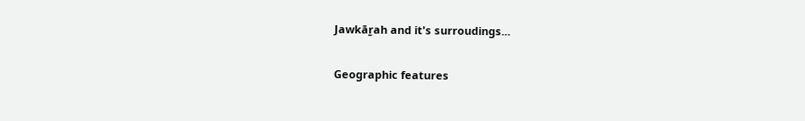Jawkāṟah and it's surroudings...

Geographic features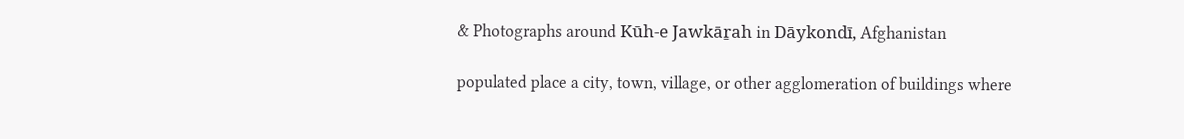& Photographs around Kūh-e Jawkāṟah in Dāykondī, Afghanistan

populated place a city, town, village, or other agglomeration of buildings where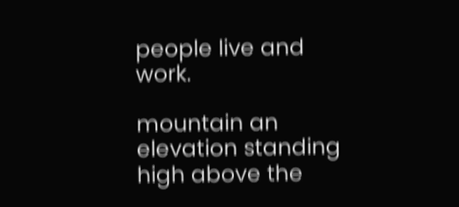people live and work.

mountain an elevation standing high above the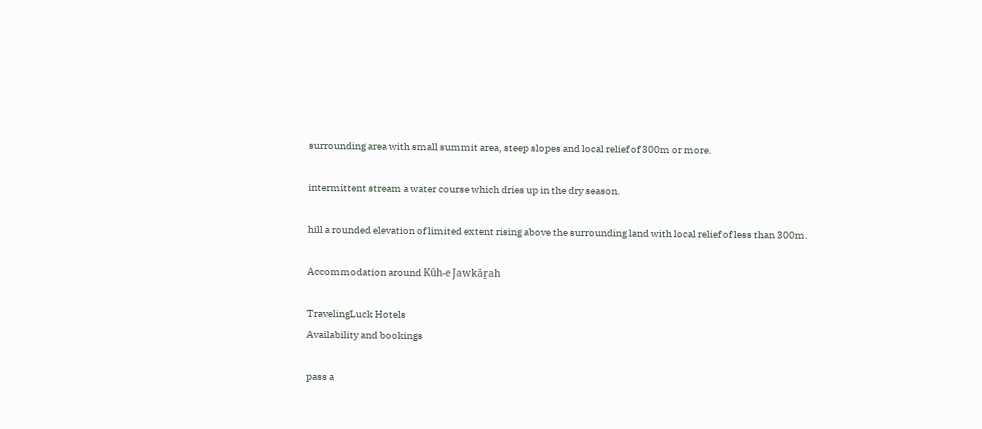surrounding area with small summit area, steep slopes and local relief of 300m or more.

intermittent stream a water course which dries up in the dry season.

hill a rounded elevation of limited extent rising above the surrounding land with local relief of less than 300m.

Accommodation around Kūh-e Jawkāṟah

TravelingLuck Hotels
Availability and bookings

pass a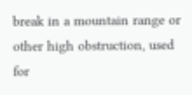break in a mountain range or other high obstruction, used for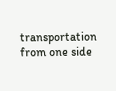transportation from one side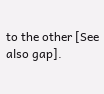to the other [See also gap].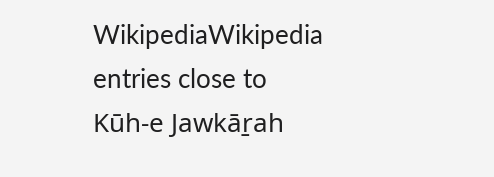WikipediaWikipedia entries close to Kūh-e Jawkāṟah